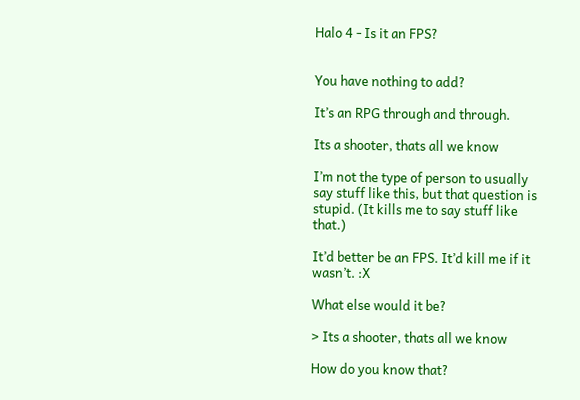Halo 4 - Is it an FPS?


You have nothing to add?

It’s an RPG through and through.

Its a shooter, thats all we know

I’m not the type of person to usually say stuff like this, but that question is stupid. (It kills me to say stuff like that.)

It’d better be an FPS. It’d kill me if it wasn’t. :X

What else would it be?

> Its a shooter, thats all we know

How do you know that?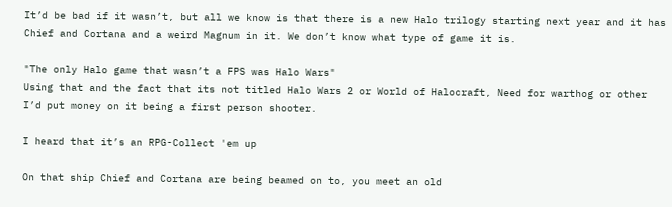It’d be bad if it wasn’t, but all we know is that there is a new Halo trilogy starting next year and it has Chief and Cortana and a weird Magnum in it. We don’t know what type of game it is.

"The only Halo game that wasn’t a FPS was Halo Wars"
Using that and the fact that its not titled Halo Wars 2 or World of Halocraft, Need for warthog or other I’d put money on it being a first person shooter.

I heard that it’s an RPG-Collect 'em up

On that ship Chief and Cortana are being beamed on to, you meet an old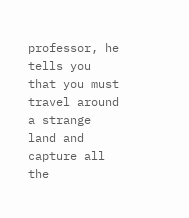professor, he tells you that you must travel around a strange land and capture all the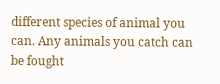different species of animal you can. Any animals you catch can be fought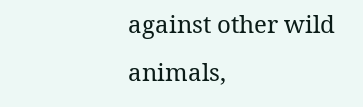against other wild animals,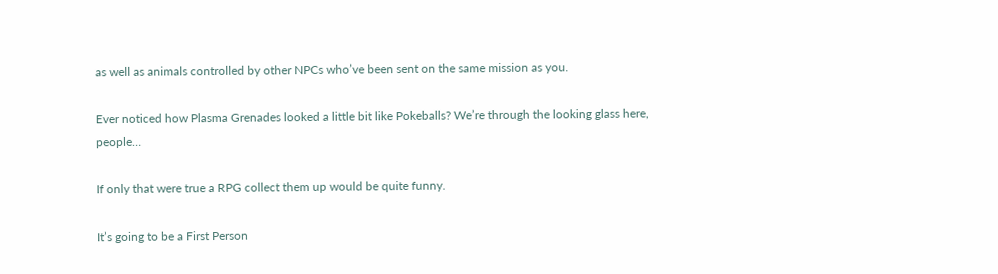as well as animals controlled by other NPCs who’ve been sent on the same mission as you.

Ever noticed how Plasma Grenades looked a little bit like Pokeballs? We’re through the looking glass here, people…

If only that were true a RPG collect them up would be quite funny.

It’s going to be a First Person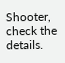Shooter, check the details.